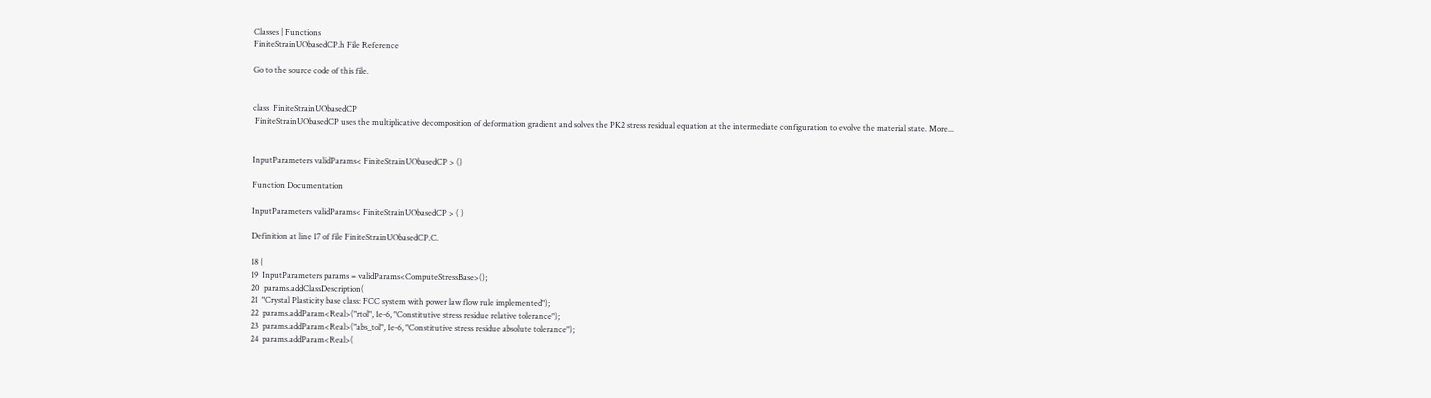Classes | Functions
FiniteStrainUObasedCP.h File Reference

Go to the source code of this file.


class  FiniteStrainUObasedCP
 FiniteStrainUObasedCP uses the multiplicative decomposition of deformation gradient and solves the PK2 stress residual equation at the intermediate configuration to evolve the material state. More...


InputParameters validParams< FiniteStrainUObasedCP > ()

Function Documentation

InputParameters validParams< FiniteStrainUObasedCP > ( )

Definition at line 17 of file FiniteStrainUObasedCP.C.

18 {
19  InputParameters params = validParams<ComputeStressBase>();
20  params.addClassDescription(
21  "Crystal Plasticity base class: FCC system with power law flow rule implemented");
22  params.addParam<Real>("rtol", 1e-6, "Constitutive stress residue relative tolerance");
23  params.addParam<Real>("abs_tol", 1e-6, "Constitutive stress residue absolute tolerance");
24  params.addParam<Real>(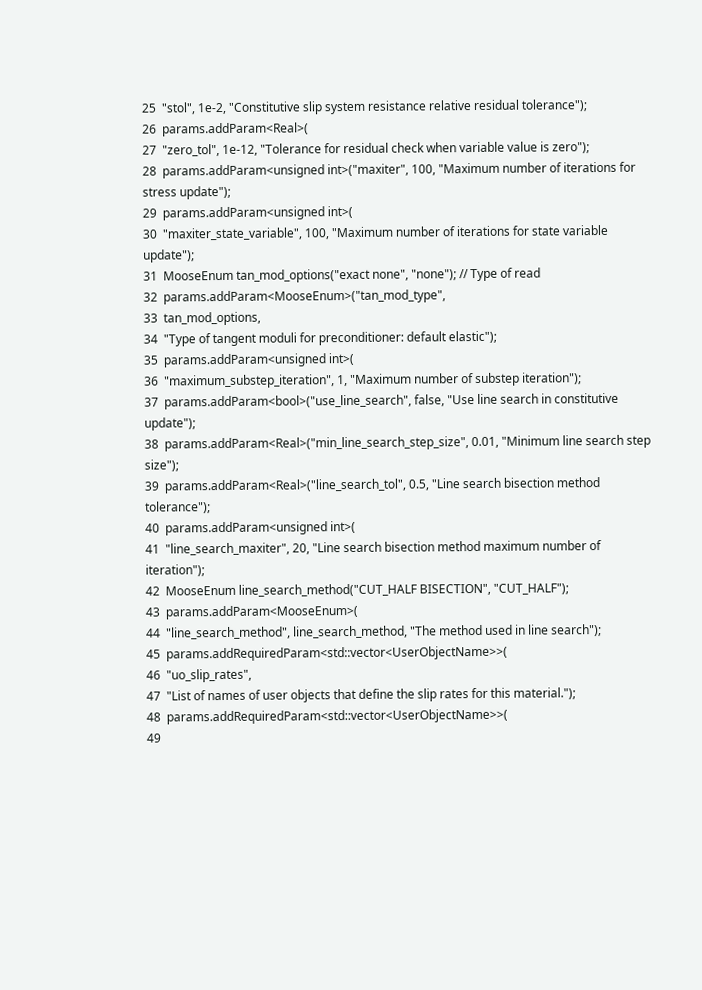25  "stol", 1e-2, "Constitutive slip system resistance relative residual tolerance");
26  params.addParam<Real>(
27  "zero_tol", 1e-12, "Tolerance for residual check when variable value is zero");
28  params.addParam<unsigned int>("maxiter", 100, "Maximum number of iterations for stress update");
29  params.addParam<unsigned int>(
30  "maxiter_state_variable", 100, "Maximum number of iterations for state variable update");
31  MooseEnum tan_mod_options("exact none", "none"); // Type of read
32  params.addParam<MooseEnum>("tan_mod_type",
33  tan_mod_options,
34  "Type of tangent moduli for preconditioner: default elastic");
35  params.addParam<unsigned int>(
36  "maximum_substep_iteration", 1, "Maximum number of substep iteration");
37  params.addParam<bool>("use_line_search", false, "Use line search in constitutive update");
38  params.addParam<Real>("min_line_search_step_size", 0.01, "Minimum line search step size");
39  params.addParam<Real>("line_search_tol", 0.5, "Line search bisection method tolerance");
40  params.addParam<unsigned int>(
41  "line_search_maxiter", 20, "Line search bisection method maximum number of iteration");
42  MooseEnum line_search_method("CUT_HALF BISECTION", "CUT_HALF");
43  params.addParam<MooseEnum>(
44  "line_search_method", line_search_method, "The method used in line search");
45  params.addRequiredParam<std::vector<UserObjectName>>(
46  "uo_slip_rates",
47  "List of names of user objects that define the slip rates for this material.");
48  params.addRequiredParam<std::vector<UserObjectName>>(
49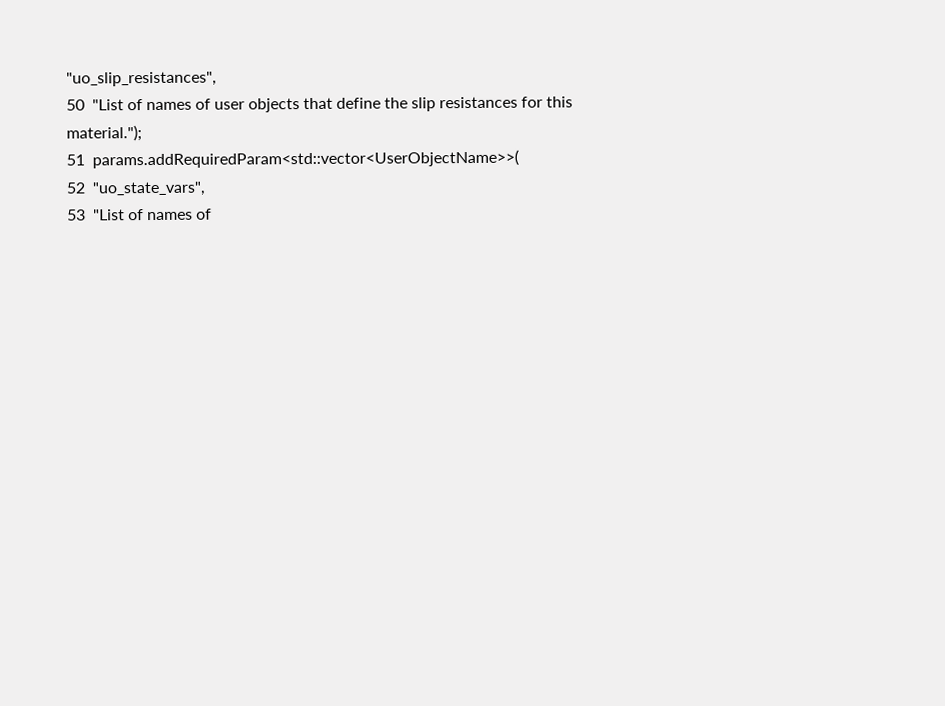"uo_slip_resistances",
50  "List of names of user objects that define the slip resistances for this material.");
51  params.addRequiredParam<std::vector<UserObjectName>>(
52  "uo_state_vars",
53  "List of names of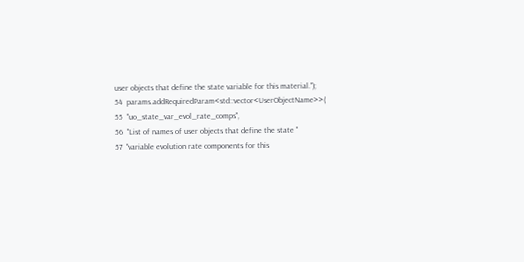user objects that define the state variable for this material.");
54  params.addRequiredParam<std::vector<UserObjectName>>(
55  "uo_state_var_evol_rate_comps",
56  "List of names of user objects that define the state "
57  "variable evolution rate components for this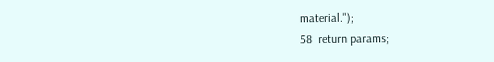material.");
58  return params;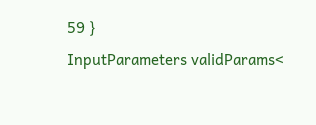59 }
InputParameters validParams<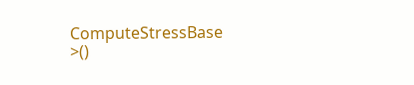ComputeStressBase >()